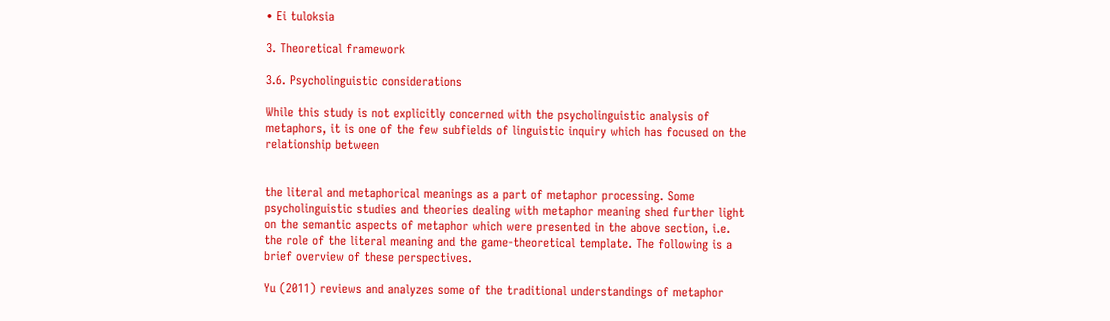• Ei tuloksia

3. Theoretical framework

3.6. Psycholinguistic considerations

While this study is not explicitly concerned with the psycholinguistic analysis of metaphors, it is one of the few subfields of linguistic inquiry which has focused on the relationship between


the literal and metaphorical meanings as a part of metaphor processing. Some psycholinguistic studies and theories dealing with metaphor meaning shed further light on the semantic aspects of metaphor which were presented in the above section, i.e. the role of the literal meaning and the game-theoretical template. The following is a brief overview of these perspectives.

Yu (2011) reviews and analyzes some of the traditional understandings of metaphor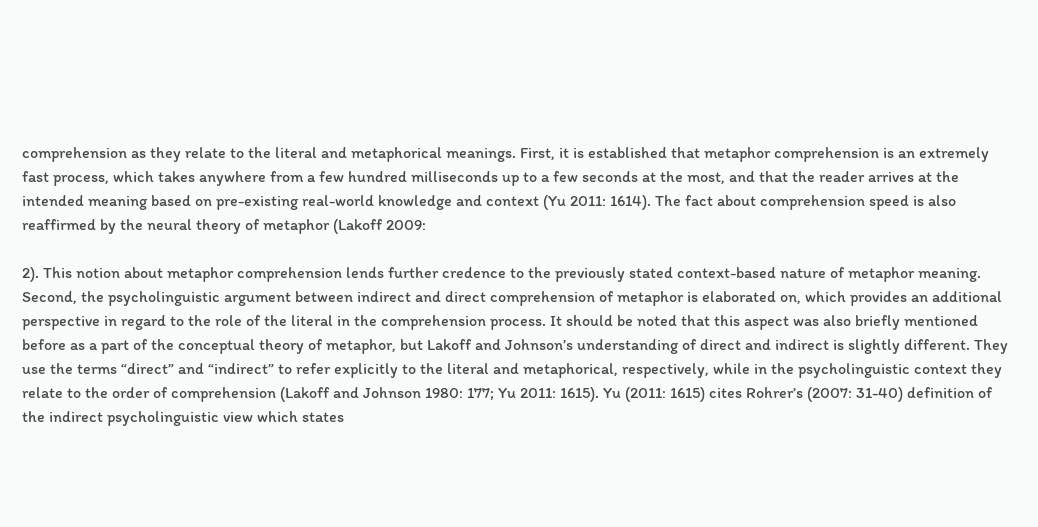comprehension as they relate to the literal and metaphorical meanings. First, it is established that metaphor comprehension is an extremely fast process, which takes anywhere from a few hundred milliseconds up to a few seconds at the most, and that the reader arrives at the intended meaning based on pre-existing real-world knowledge and context (Yu 2011: 1614). The fact about comprehension speed is also reaffirmed by the neural theory of metaphor (Lakoff 2009:

2). This notion about metaphor comprehension lends further credence to the previously stated context-based nature of metaphor meaning. Second, the psycholinguistic argument between indirect and direct comprehension of metaphor is elaborated on, which provides an additional perspective in regard to the role of the literal in the comprehension process. It should be noted that this aspect was also briefly mentioned before as a part of the conceptual theory of metaphor, but Lakoff and Johnson’s understanding of direct and indirect is slightly different. They use the terms “direct” and “indirect” to refer explicitly to the literal and metaphorical, respectively, while in the psycholinguistic context they relate to the order of comprehension (Lakoff and Johnson 1980: 177; Yu 2011: 1615). Yu (2011: 1615) cites Rohrer’s (2007: 31-40) definition of the indirect psycholinguistic view which states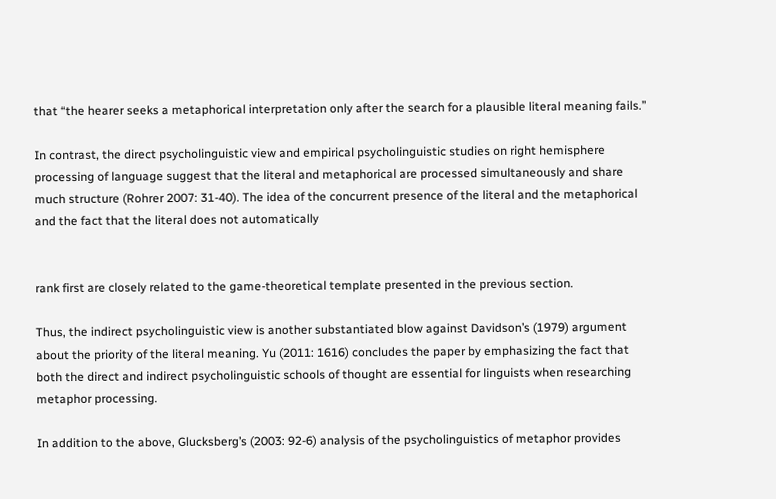that “the hearer seeks a metaphorical interpretation only after the search for a plausible literal meaning fails.”

In contrast, the direct psycholinguistic view and empirical psycholinguistic studies on right hemisphere processing of language suggest that the literal and metaphorical are processed simultaneously and share much structure (Rohrer 2007: 31-40). The idea of the concurrent presence of the literal and the metaphorical and the fact that the literal does not automatically


rank first are closely related to the game-theoretical template presented in the previous section.

Thus, the indirect psycholinguistic view is another substantiated blow against Davidson’s (1979) argument about the priority of the literal meaning. Yu (2011: 1616) concludes the paper by emphasizing the fact that both the direct and indirect psycholinguistic schools of thought are essential for linguists when researching metaphor processing.

In addition to the above, Glucksberg’s (2003: 92-6) analysis of the psycholinguistics of metaphor provides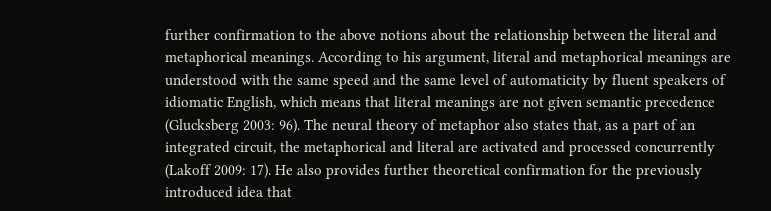further confirmation to the above notions about the relationship between the literal and metaphorical meanings. According to his argument, literal and metaphorical meanings are understood with the same speed and the same level of automaticity by fluent speakers of idiomatic English, which means that literal meanings are not given semantic precedence (Glucksberg 2003: 96). The neural theory of metaphor also states that, as a part of an integrated circuit, the metaphorical and literal are activated and processed concurrently (Lakoff 2009: 17). He also provides further theoretical confirmation for the previously introduced idea that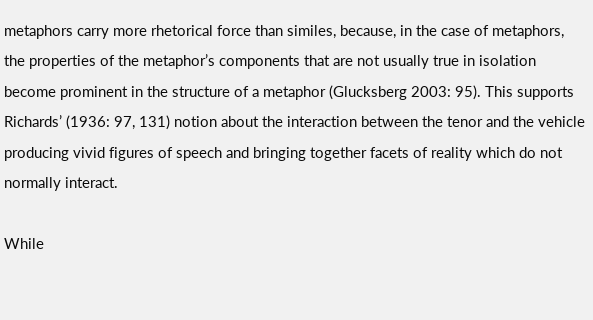metaphors carry more rhetorical force than similes, because, in the case of metaphors, the properties of the metaphor’s components that are not usually true in isolation become prominent in the structure of a metaphor (Glucksberg 2003: 95). This supports Richards’ (1936: 97, 131) notion about the interaction between the tenor and the vehicle producing vivid figures of speech and bringing together facets of reality which do not normally interact.

While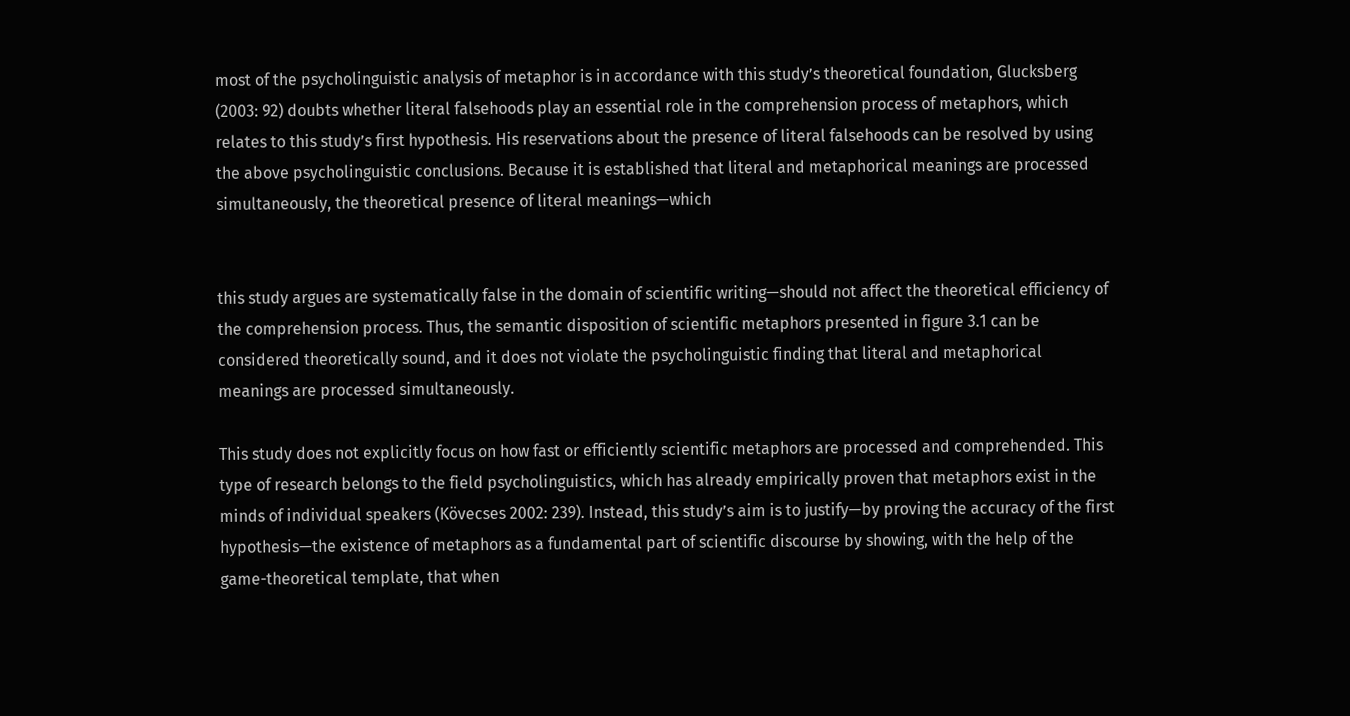most of the psycholinguistic analysis of metaphor is in accordance with this study’s theoretical foundation, Glucksberg (2003: 92) doubts whether literal falsehoods play an essential role in the comprehension process of metaphors, which relates to this study’s first hypothesis. His reservations about the presence of literal falsehoods can be resolved by using the above psycholinguistic conclusions. Because it is established that literal and metaphorical meanings are processed simultaneously, the theoretical presence of literal meanings—which


this study argues are systematically false in the domain of scientific writing—should not affect the theoretical efficiency of the comprehension process. Thus, the semantic disposition of scientific metaphors presented in figure 3.1 can be considered theoretically sound, and it does not violate the psycholinguistic finding that literal and metaphorical meanings are processed simultaneously.

This study does not explicitly focus on how fast or efficiently scientific metaphors are processed and comprehended. This type of research belongs to the field psycholinguistics, which has already empirically proven that metaphors exist in the minds of individual speakers (Kövecses 2002: 239). Instead, this study’s aim is to justify—by proving the accuracy of the first hypothesis—the existence of metaphors as a fundamental part of scientific discourse by showing, with the help of the game-theoretical template, that when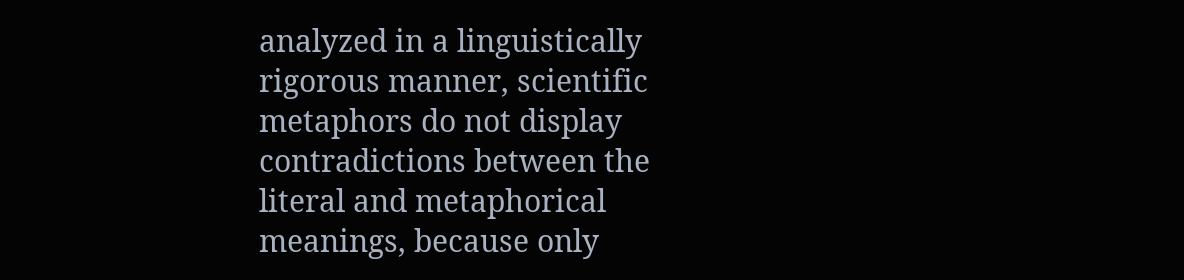analyzed in a linguistically rigorous manner, scientific metaphors do not display contradictions between the literal and metaphorical meanings, because only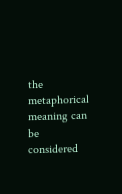the metaphorical meaning can be considered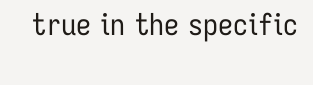true in the specific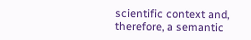scientific context and, therefore, a semantic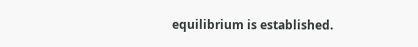equilibrium is established.